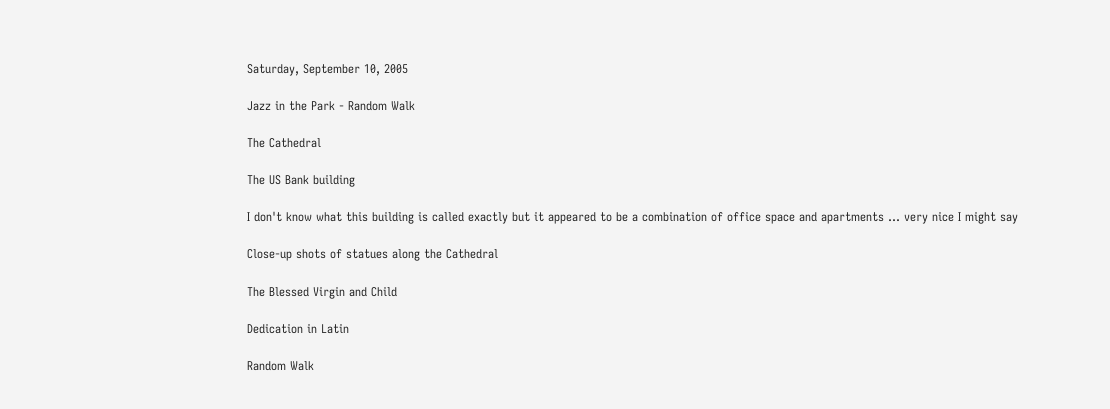Saturday, September 10, 2005

Jazz in the Park - Random Walk

The Cathedral

The US Bank building

I don't know what this building is called exactly but it appeared to be a combination of office space and apartments ... very nice I might say

Close-up shots of statues along the Cathedral

The Blessed Virgin and Child

Dedication in Latin

Random Walk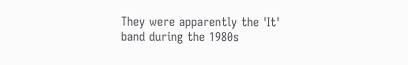They were apparently the 'It' band during the 1980s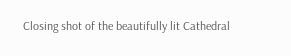Closing shot of the beautifully lit Cathedral